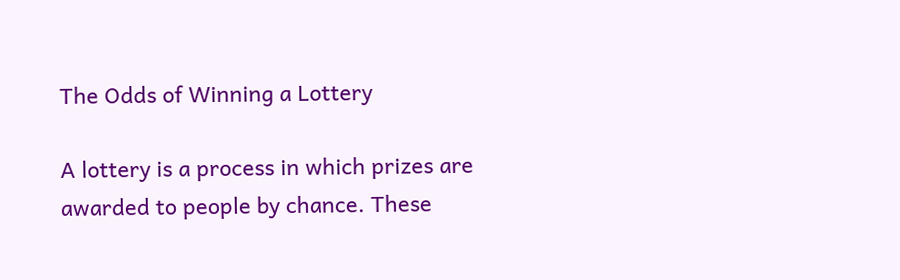The Odds of Winning a Lottery

A lottery is a process in which prizes are awarded to people by chance. These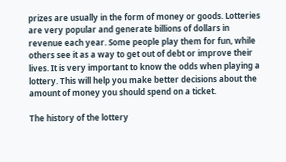prizes are usually in the form of money or goods. Lotteries are very popular and generate billions of dollars in revenue each year. Some people play them for fun, while others see it as a way to get out of debt or improve their lives. It is very important to know the odds when playing a lottery. This will help you make better decisions about the amount of money you should spend on a ticket.

The history of the lottery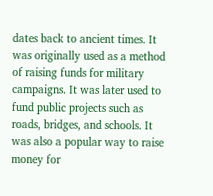dates back to ancient times. It was originally used as a method of raising funds for military campaigns. It was later used to fund public projects such as roads, bridges, and schools. It was also a popular way to raise money for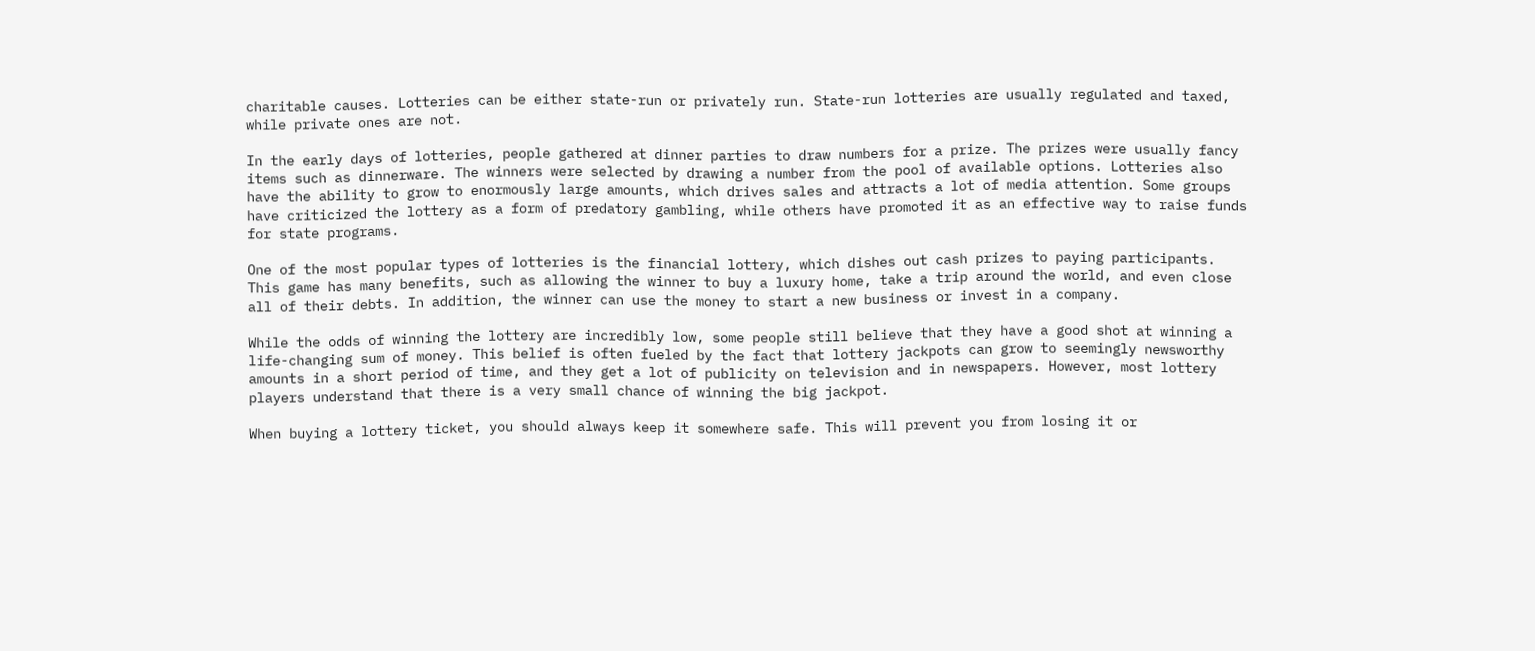charitable causes. Lotteries can be either state-run or privately run. State-run lotteries are usually regulated and taxed, while private ones are not.

In the early days of lotteries, people gathered at dinner parties to draw numbers for a prize. The prizes were usually fancy items such as dinnerware. The winners were selected by drawing a number from the pool of available options. Lotteries also have the ability to grow to enormously large amounts, which drives sales and attracts a lot of media attention. Some groups have criticized the lottery as a form of predatory gambling, while others have promoted it as an effective way to raise funds for state programs.

One of the most popular types of lotteries is the financial lottery, which dishes out cash prizes to paying participants. This game has many benefits, such as allowing the winner to buy a luxury home, take a trip around the world, and even close all of their debts. In addition, the winner can use the money to start a new business or invest in a company.

While the odds of winning the lottery are incredibly low, some people still believe that they have a good shot at winning a life-changing sum of money. This belief is often fueled by the fact that lottery jackpots can grow to seemingly newsworthy amounts in a short period of time, and they get a lot of publicity on television and in newspapers. However, most lottery players understand that there is a very small chance of winning the big jackpot.

When buying a lottery ticket, you should always keep it somewhere safe. This will prevent you from losing it or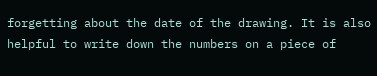forgetting about the date of the drawing. It is also helpful to write down the numbers on a piece of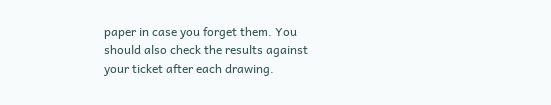paper in case you forget them. You should also check the results against your ticket after each drawing.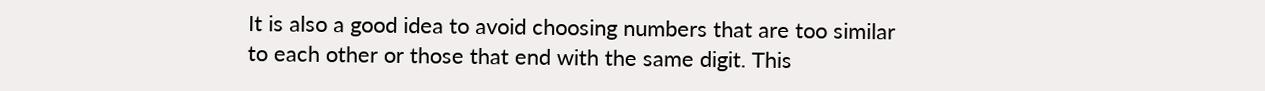It is also a good idea to avoid choosing numbers that are too similar to each other or those that end with the same digit. This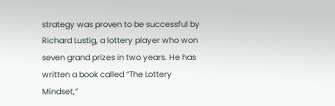strategy was proven to be successful by Richard Lustig, a lottery player who won seven grand prizes in two years. He has written a book called “The Lottery Mindset,”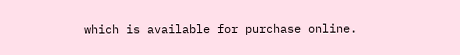which is available for purchase online.